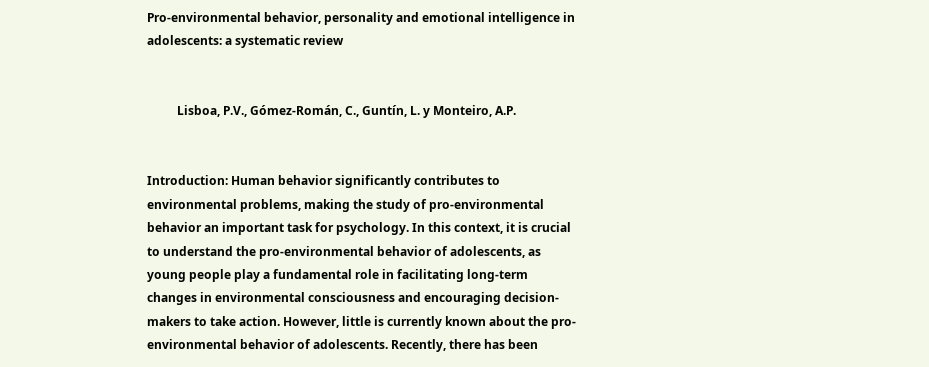Pro-environmental behavior, personality and emotional intelligence in adolescents: a systematic review


          Lisboa, P.V., Gómez-Román, C., Guntín, L. y Monteiro, A.P.


Introduction: Human behavior significantly contributes to environmental problems, making the study of pro-environmental behavior an important task for psychology. In this context, it is crucial to understand the pro-environmental behavior of adolescents, as young people play a fundamental role in facilitating long-term changes in environmental consciousness and encouraging decision-makers to take action. However, little is currently known about the pro-environmental behavior of adolescents. Recently, there has been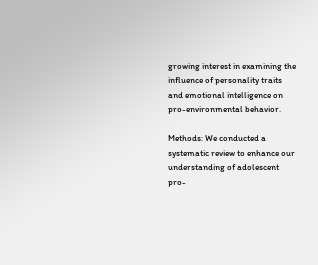growing interest in examining the influence of personality traits and emotional intelligence on pro-environmental behavior.

Methods: We conducted a systematic review to enhance our understanding of adolescent pro-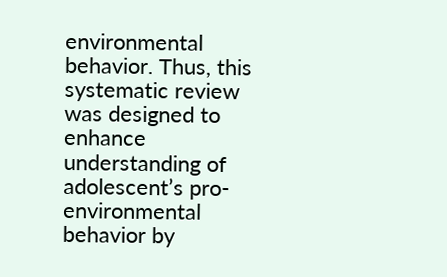environmental behavior. Thus, this systematic review was designed to enhance understanding of adolescent’s pro-environmental behavior by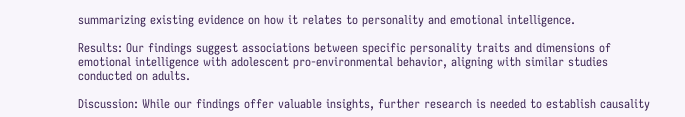summarizing existing evidence on how it relates to personality and emotional intelligence.

Results: Our findings suggest associations between specific personality traits and dimensions of emotional intelligence with adolescent pro-environmental behavior, aligning with similar studies conducted on adults.

Discussion: While our findings offer valuable insights, further research is needed to establish causality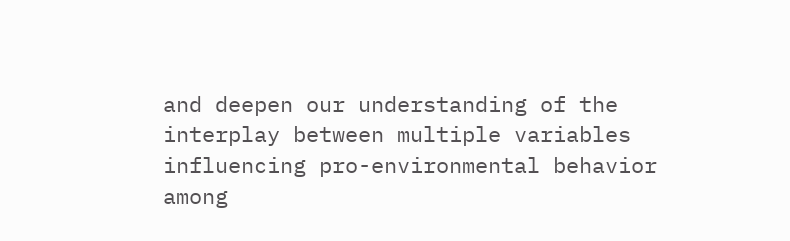and deepen our understanding of the interplay between multiple variables influencing pro-environmental behavior among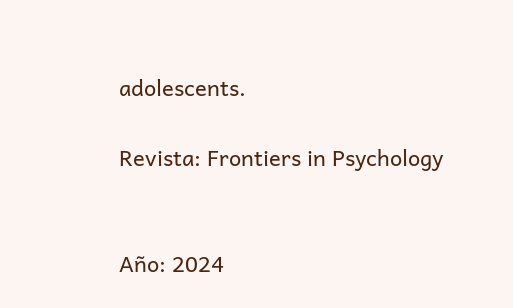adolescents.

Revista: Frontiers in Psychology


Año: 2024